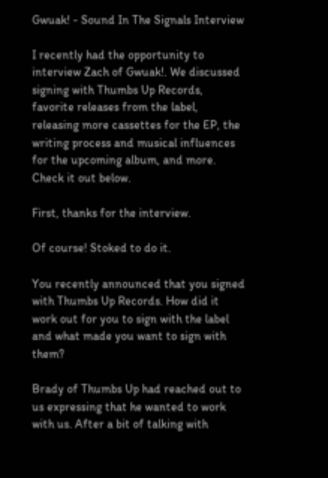Gwuak! - Sound In The Signals Interview

I recently had the opportunity to interview Zach of Gwuak!. We discussed signing with Thumbs Up Records, favorite releases from the label, releasing more cassettes for the EP, the writing process and musical influences for the upcoming album, and more. Check it out below.

First, thanks for the interview.

Of course! Stoked to do it.

You recently announced that you signed with Thumbs Up Records. How did it work out for you to sign with the label and what made you want to sign with them?

Brady of Thumbs Up had reached out to us expressing that he wanted to work with us. After a bit of talking with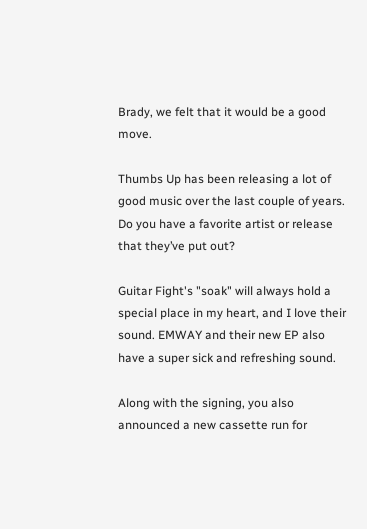Brady, we felt that it would be a good move.

Thumbs Up has been releasing a lot of good music over the last couple of years. Do you have a favorite artist or release that they’ve put out?

Guitar Fight's "soak" will always hold a special place in my heart, and I love their sound. EMWAY and their new EP also have a super sick and refreshing sound.

Along with the signing, you also announced a new cassette run for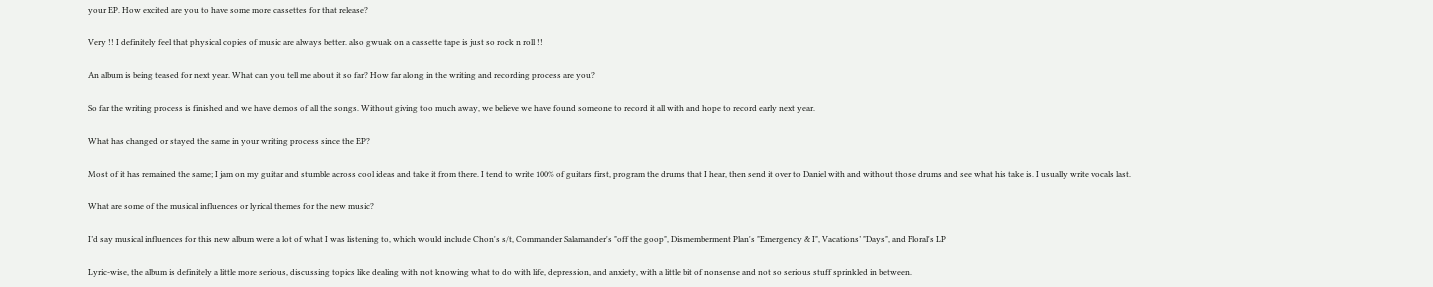your EP. How excited are you to have some more cassettes for that release?

Very !! I definitely feel that physical copies of music are always better. also gwuak on a cassette tape is just so rock n roll !!

An album is being teased for next year. What can you tell me about it so far? How far along in the writing and recording process are you?

So far the writing process is finished and we have demos of all the songs. Without giving too much away, we believe we have found someone to record it all with and hope to record early next year.

What has changed or stayed the same in your writing process since the EP?

Most of it has remained the same; I jam on my guitar and stumble across cool ideas and take it from there. I tend to write 100% of guitars first, program the drums that I hear, then send it over to Daniel with and without those drums and see what his take is. I usually write vocals last.

What are some of the musical influences or lyrical themes for the new music?

I’d say musical influences for this new album were a lot of what I was listening to, which would include Chon's s/t, Commander Salamander's "off the goop", Dismemberment Plan's "Emergency & I", Vacations’ "Days", and Floral's LP

Lyric-wise, the album is definitely a little more serious, discussing topics like dealing with not knowing what to do with life, depression, and anxiety, with a little bit of nonsense and not so serious stuff sprinkled in between.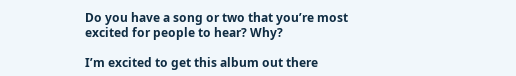Do you have a song or two that you’re most excited for people to hear? Why?

I’m excited to get this album out there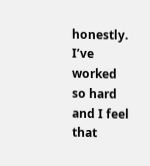honestly. I’ve worked so hard and I feel that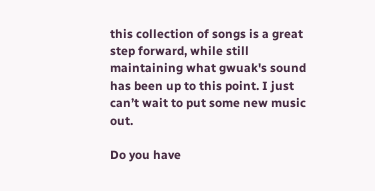this collection of songs is a great step forward, while still maintaining what gwuak's sound has been up to this point. I just can’t wait to put some new music out.

Do you have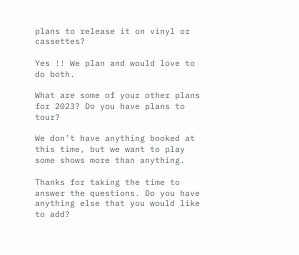plans to release it on vinyl or cassettes?

Yes !! We plan and would love to do both.

What are some of your other plans for 2023? Do you have plans to tour?

We don’t have anything booked at this time, but we want to play some shows more than anything.

Thanks for taking the time to answer the questions. Do you have anything else that you would like to add?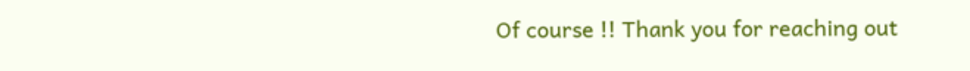Of course !! Thank you for reaching out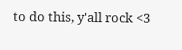to do this, y'all rock <3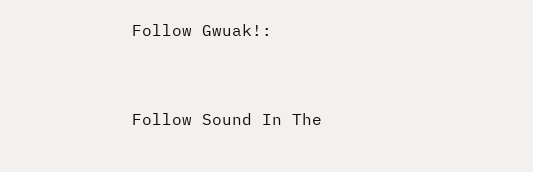Follow Gwuak!:



Follow Sound In The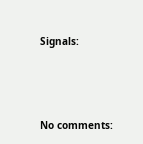Signals:



No comments: